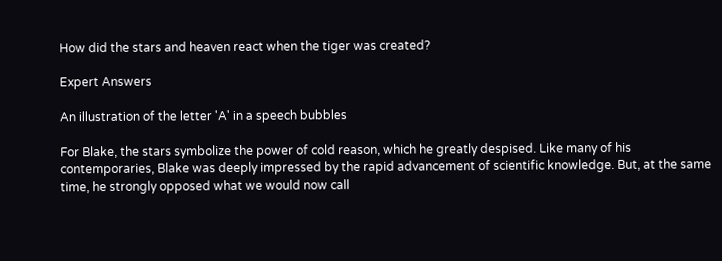How did the stars and heaven react when the tiger was created?

Expert Answers

An illustration of the letter 'A' in a speech bubbles

For Blake, the stars symbolize the power of cold reason, which he greatly despised. Like many of his contemporaries, Blake was deeply impressed by the rapid advancement of scientific knowledge. But, at the same time, he strongly opposed what we would now call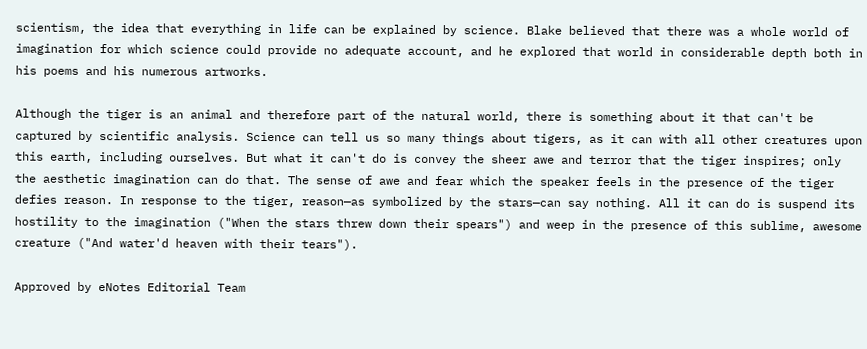scientism, the idea that everything in life can be explained by science. Blake believed that there was a whole world of imagination for which science could provide no adequate account, and he explored that world in considerable depth both in his poems and his numerous artworks.

Although the tiger is an animal and therefore part of the natural world, there is something about it that can't be captured by scientific analysis. Science can tell us so many things about tigers, as it can with all other creatures upon this earth, including ourselves. But what it can't do is convey the sheer awe and terror that the tiger inspires; only the aesthetic imagination can do that. The sense of awe and fear which the speaker feels in the presence of the tiger defies reason. In response to the tiger, reason—as symbolized by the stars—can say nothing. All it can do is suspend its hostility to the imagination ("When the stars threw down their spears") and weep in the presence of this sublime, awesome creature ("And water'd heaven with their tears").

Approved by eNotes Editorial Team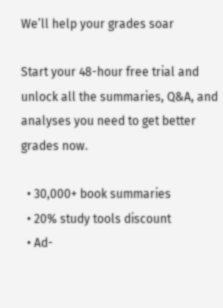We’ll help your grades soar

Start your 48-hour free trial and unlock all the summaries, Q&A, and analyses you need to get better grades now.

  • 30,000+ book summaries
  • 20% study tools discount
  • Ad-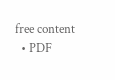free content
  • PDF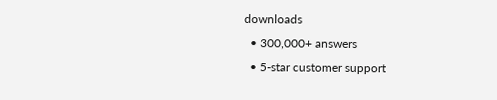downloads
  • 300,000+ answers
  • 5-star customer support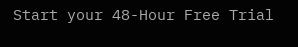Start your 48-Hour Free Trial